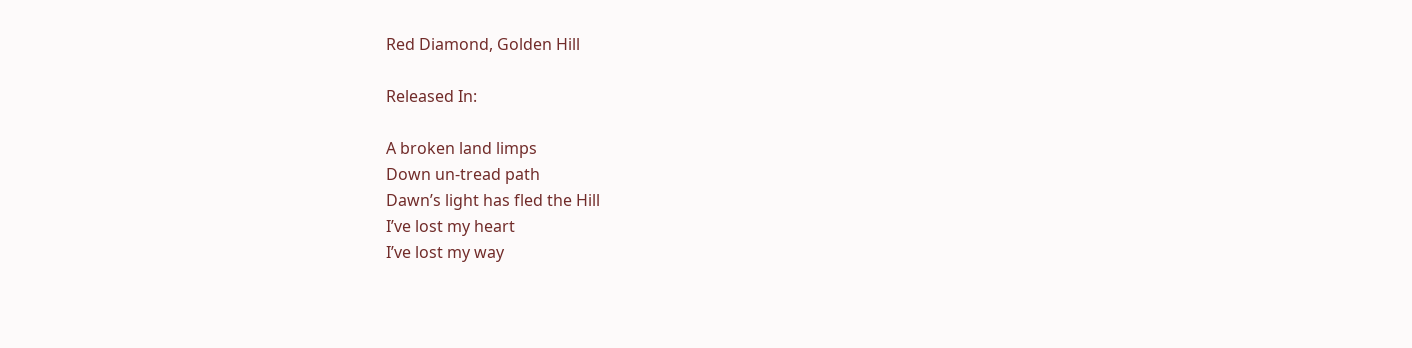Red Diamond, Golden Hill

Released In:

A broken land limps
Down un-tread path
Dawn’s light has fled the Hill
I’ve lost my heart
I’ve lost my way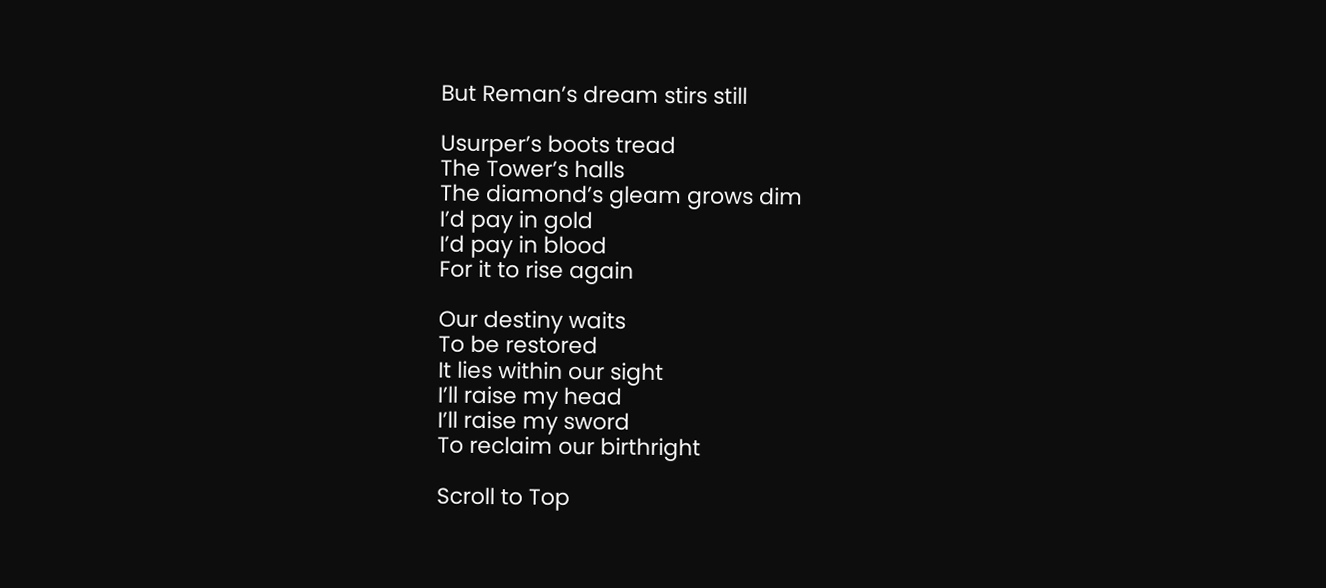But Reman’s dream stirs still

Usurper’s boots tread
The Tower’s halls
The diamond’s gleam grows dim
I’d pay in gold
I’d pay in blood
For it to rise again

Our destiny waits
To be restored
It lies within our sight
I’ll raise my head
I’ll raise my sword
To reclaim our birthright

Scroll to Top